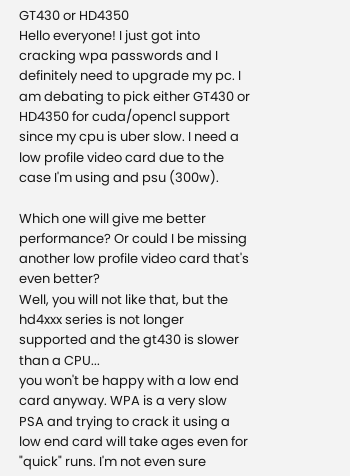GT430 or HD4350
Hello everyone! I just got into cracking wpa passwords and I definitely need to upgrade my pc. I am debating to pick either GT430 or HD4350 for cuda/opencl support since my cpu is uber slow. I need a low profile video card due to the case I'm using and psu (300w).

Which one will give me better performance? Or could I be missing another low profile video card that's even better?
Well, you will not like that, but the hd4xxx series is not longer supported and the gt430 is slower than a CPU...
you won't be happy with a low end card anyway. WPA is a very slow PSA and trying to crack it using a low end card will take ages even for "quick" runs. I'm not even sure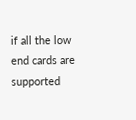if all the low end cards are supported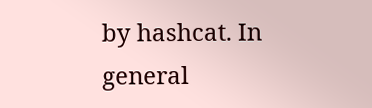by hashcat. In general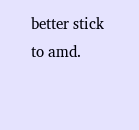better stick to amd.